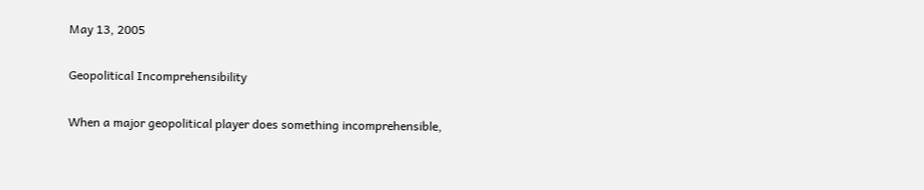May 13, 2005

Geopolitical Incomprehensibility

When a major geopolitical player does something incomprehensible,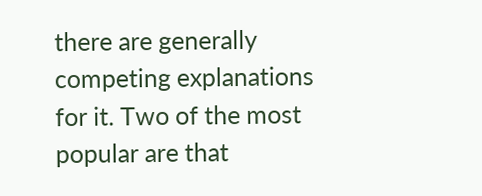there are generally competing explanations for it. Two of the most popular are that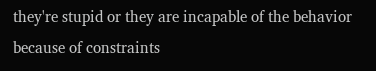they're stupid or they are incapable of the behavior because of constraints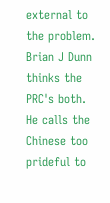external to the problem. Brian J Dunn thinks the PRC's both. He calls the Chinese too prideful to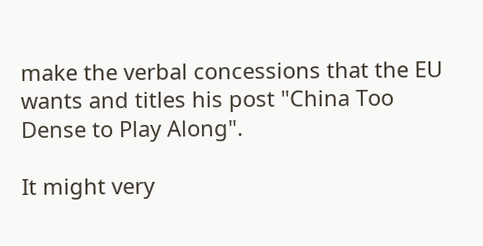make the verbal concessions that the EU wants and titles his post "China Too Dense to Play Along".

It might very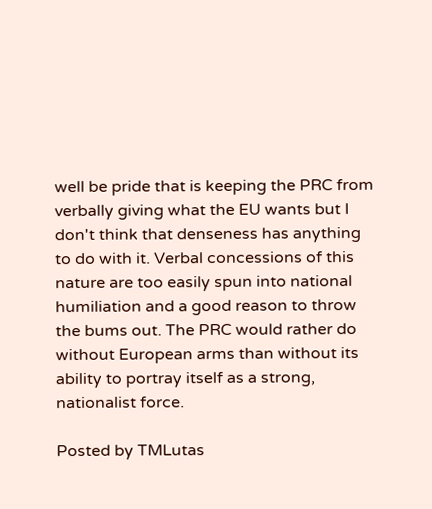well be pride that is keeping the PRC from verbally giving what the EU wants but I don't think that denseness has anything to do with it. Verbal concessions of this nature are too easily spun into national humiliation and a good reason to throw the bums out. The PRC would rather do without European arms than without its ability to portray itself as a strong, nationalist force.

Posted by TMLutas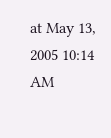at May 13, 2005 10:14 AM